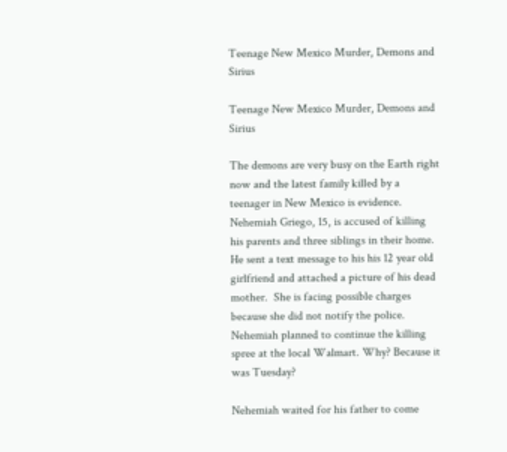Teenage New Mexico Murder, Demons and Sirius

Teenage New Mexico Murder, Demons and Sirius

The demons are very busy on the Earth right now and the latest family killed by a teenager in New Mexico is evidence. Nehemiah Griego, 15, is accused of killing his parents and three siblings in their home.  He sent a text message to his his 12 year old girlfriend and attached a picture of his dead mother.  She is facing possible charges because she did not notify the police. Nehemiah planned to continue the killing spree at the local Walmart. Why? Because it was Tuesday?

Nehemiah waited for his father to come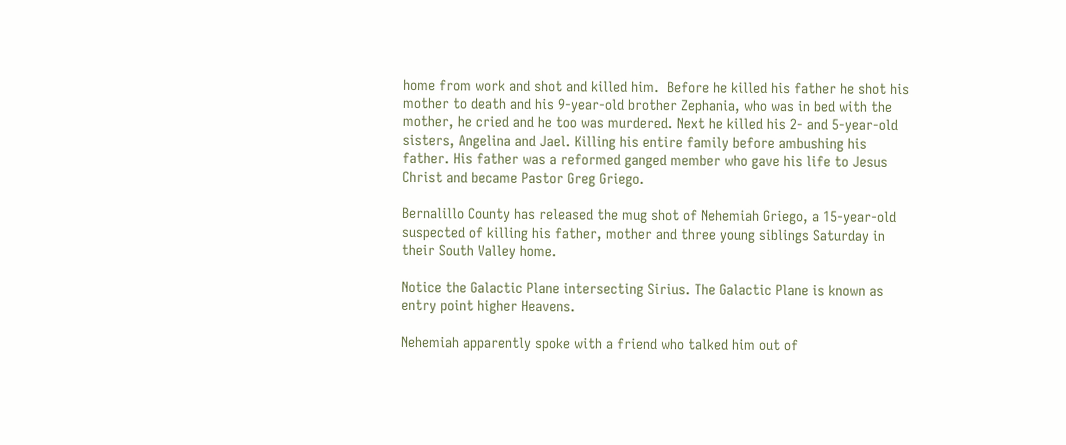home from work and shot and killed him.  Before he killed his father he shot his mother to death and his 9-year-old brother Zephania, who was in bed with the mother, he cried and he too was murdered. Next he killed his 2- and 5-year-old sisters, Angelina and Jael. Killing his entire family before ambushing his father. His father was a reformed ganged member who gave his life to Jesus Christ and became Pastor Greg Griego.

Bernalillo County has released the mug shot of Nehemiah Griego, a 15-year-old suspected of killing his father, mother and three young siblings Saturday in their South Valley home.

Notice the Galactic Plane intersecting Sirius. The Galactic Plane is known as entry point higher Heavens.

Nehemiah apparently spoke with a friend who talked him out of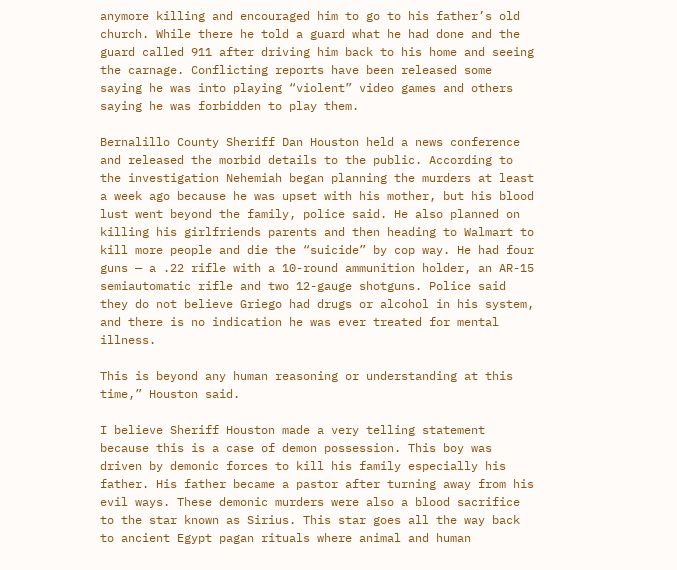anymore killing and encouraged him to go to his father’s old church. While there he told a guard what he had done and the guard called 911 after driving him back to his home and seeing the carnage. Conflicting reports have been released some saying he was into playing “violent” video games and others saying he was forbidden to play them.

Bernalillo County Sheriff Dan Houston held a news conference and released the morbid details to the public. According to the investigation Nehemiah began planning the murders at least a week ago because he was upset with his mother, but his blood lust went beyond the family, police said. He also planned on killing his girlfriends parents and then heading to Walmart to kill more people and die the “suicide” by cop way. He had four guns — a .22 rifle with a 10-round ammunition holder, an AR-15 semiautomatic rifle and two 12-gauge shotguns. Police said they do not believe Griego had drugs or alcohol in his system, and there is no indication he was ever treated for mental illness.

This is beyond any human reasoning or understanding at this time,” Houston said.

I believe Sheriff Houston made a very telling statement because this is a case of demon possession. This boy was driven by demonic forces to kill his family especially his father. His father became a pastor after turning away from his evil ways. These demonic murders were also a blood sacrifice to the star known as Sirius. This star goes all the way back to ancient Egypt pagan rituals where animal and human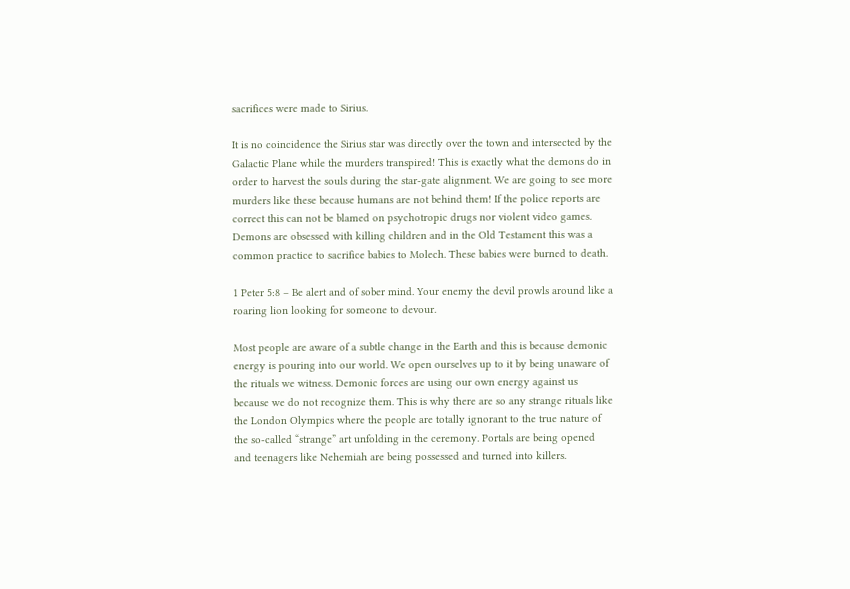sacrifices were made to Sirius.

It is no coincidence the Sirius star was directly over the town and intersected by the Galactic Plane while the murders transpired! This is exactly what the demons do in order to harvest the souls during the star-gate alignment. We are going to see more murders like these because humans are not behind them! If the police reports are correct this can not be blamed on psychotropic drugs nor violent video games. Demons are obsessed with killing children and in the Old Testament this was a common practice to sacrifice babies to Molech. These babies were burned to death.

1 Peter 5:8 – Be alert and of sober mind. Your enemy the devil prowls around like a roaring lion looking for someone to devour.

Most people are aware of a subtle change in the Earth and this is because demonic energy is pouring into our world. We open ourselves up to it by being unaware of the rituals we witness. Demonic forces are using our own energy against us because we do not recognize them. This is why there are so any strange rituals like the London Olympics where the people are totally ignorant to the true nature of the so-called “strange” art unfolding in the ceremony. Portals are being opened and teenagers like Nehemiah are being possessed and turned into killers.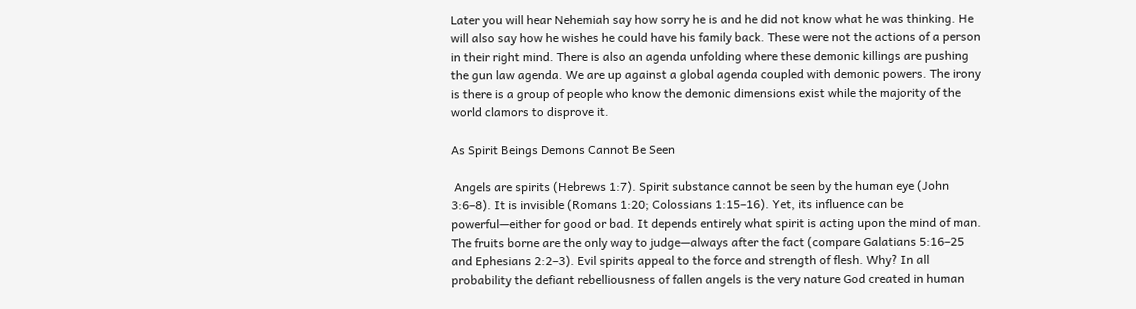Later you will hear Nehemiah say how sorry he is and he did not know what he was thinking. He will also say how he wishes he could have his family back. These were not the actions of a person in their right mind. There is also an agenda unfolding where these demonic killings are pushing the gun law agenda. We are up against a global agenda coupled with demonic powers. The irony is there is a group of people who know the demonic dimensions exist while the majority of the world clamors to disprove it.

As Spirit Beings Demons Cannot Be Seen

 Angels are spirits (Hebrews 1:7). Spirit substance cannot be seen by the human eye (John 3:6–8). It is invisible (Romans 1:20; Colossians 1:15–16). Yet, its influence can be powerful—either for good or bad. It depends entirely what spirit is acting upon the mind of man. The fruits borne are the only way to judge—always after the fact (compare Galatians 5:16–25 and Ephesians 2:2–3). Evil spirits appeal to the force and strength of flesh. Why? In all probability the defiant rebelliousness of fallen angels is the very nature God created in human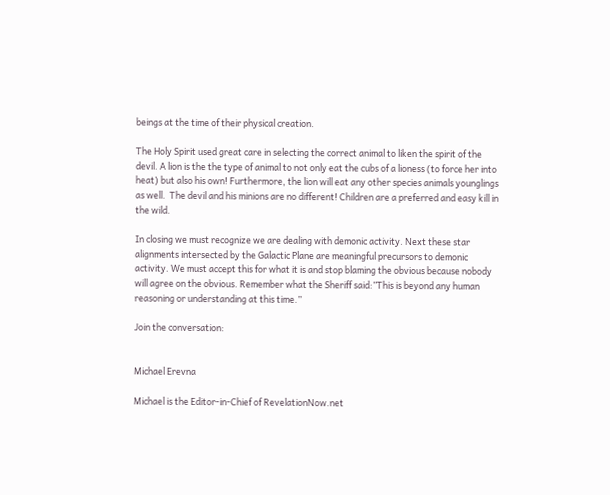beings at the time of their physical creation.

The Holy Spirit used great care in selecting the correct animal to liken the spirit of the devil. A lion is the the type of animal to not only eat the cubs of a lioness (to force her into heat) but also his own! Furthermore, the lion will eat any other species animals younglings as well.  The devil and his minions are no different! Children are a preferred and easy kill in the wild.

In closing we must recognize we are dealing with demonic activity. Next these star alignments intersected by the Galactic Plane are meaningful precursors to demonic activity. We must accept this for what it is and stop blaming the obvious because nobody will agree on the obvious. Remember what the Sheriff said:”This is beyond any human reasoning or understanding at this time.”

Join the conversation:


Michael Erevna

Michael is the Editor-in-Chief of RevelationNow.net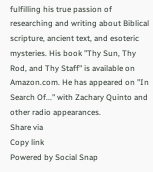fulfilling his true passion of researching and writing about Biblical scripture, ancient text, and esoteric mysteries. His book "Thy Sun, Thy Rod, and Thy Staff" is available on Amazon.com. He has appeared on "In Search Of..." with Zachary Quinto and other radio appearances.
Share via
Copy link
Powered by Social Snap